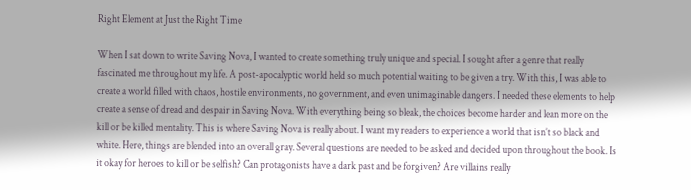Right Element at Just the Right Time

When I sat down to write Saving Nova, I wanted to create something truly unique and special. I sought after a genre that really fascinated me throughout my life. A post-apocalyptic world held so much potential waiting to be given a try. With this, I was able to create a world filled with chaos, hostile environments, no government, and even unimaginable dangers. I needed these elements to help create a sense of dread and despair in Saving Nova. With everything being so bleak, the choices become harder and lean more on the kill or be killed mentality. This is where Saving Nova is really about. I want my readers to experience a world that isn’t so black and white. Here, things are blended into an overall gray. Several questions are needed to be asked and decided upon throughout the book. Is it okay for heroes to kill or be selfish? Can protagonists have a dark past and be forgiven? Are villains really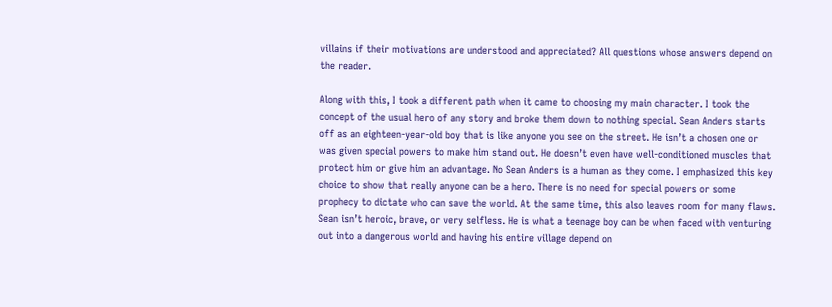villains if their motivations are understood and appreciated? All questions whose answers depend on the reader.

Along with this, I took a different path when it came to choosing my main character. I took the concept of the usual hero of any story and broke them down to nothing special. Sean Anders starts off as an eighteen-year-old boy that is like anyone you see on the street. He isn’t a chosen one or was given special powers to make him stand out. He doesn’t even have well-conditioned muscles that protect him or give him an advantage. No Sean Anders is a human as they come. I emphasized this key choice to show that really anyone can be a hero. There is no need for special powers or some prophecy to dictate who can save the world. At the same time, this also leaves room for many flaws. Sean isn’t heroic, brave, or very selfless. He is what a teenage boy can be when faced with venturing out into a dangerous world and having his entire village depend on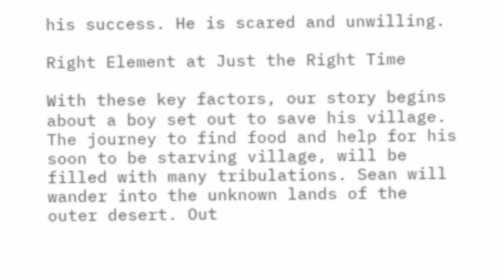his success. He is scared and unwilling.

Right Element at Just the Right Time

With these key factors, our story begins about a boy set out to save his village. The journey to find food and help for his soon to be starving village, will be filled with many tribulations. Sean will wander into the unknown lands of the outer desert. Out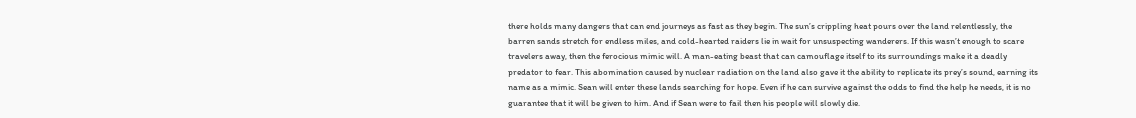there holds many dangers that can end journeys as fast as they begin. The sun’s crippling heat pours over the land relentlessly, the barren sands stretch for endless miles, and cold-hearted raiders lie in wait for unsuspecting wanderers. If this wasn’t enough to scare travelers away, then the ferocious mimic will. A man-eating beast that can camouflage itself to its surroundings make it a deadly predator to fear. This abomination caused by nuclear radiation on the land also gave it the ability to replicate its prey’s sound, earning its name as a mimic. Sean will enter these lands searching for hope. Even if he can survive against the odds to find the help he needs, it is no guarantee that it will be given to him. And if Sean were to fail then his people will slowly die.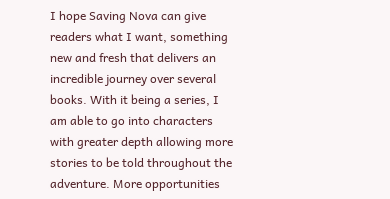I hope Saving Nova can give readers what I want, something new and fresh that delivers an incredible journey over several books. With it being a series, I am able to go into characters with greater depth allowing more stories to be told throughout the adventure. More opportunities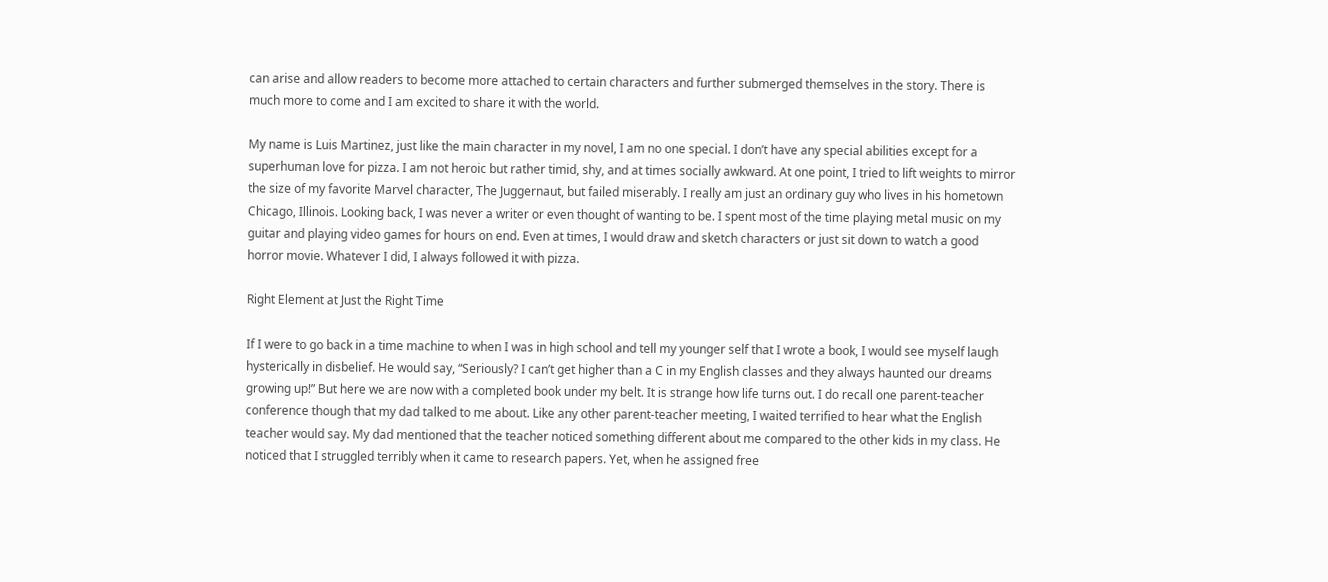can arise and allow readers to become more attached to certain characters and further submerged themselves in the story. There is much more to come and I am excited to share it with the world.

My name is Luis Martinez, just like the main character in my novel, I am no one special. I don’t have any special abilities except for a superhuman love for pizza. I am not heroic but rather timid, shy, and at times socially awkward. At one point, I tried to lift weights to mirror the size of my favorite Marvel character, The Juggernaut, but failed miserably. I really am just an ordinary guy who lives in his hometown Chicago, Illinois. Looking back, I was never a writer or even thought of wanting to be. I spent most of the time playing metal music on my guitar and playing video games for hours on end. Even at times, I would draw and sketch characters or just sit down to watch a good horror movie. Whatever I did, I always followed it with pizza.

Right Element at Just the Right Time

If I were to go back in a time machine to when I was in high school and tell my younger self that I wrote a book, I would see myself laugh hysterically in disbelief. He would say, “Seriously? I can’t get higher than a C in my English classes and they always haunted our dreams growing up!” But here we are now with a completed book under my belt. It is strange how life turns out. I do recall one parent-teacher conference though that my dad talked to me about. Like any other parent-teacher meeting, I waited terrified to hear what the English teacher would say. My dad mentioned that the teacher noticed something different about me compared to the other kids in my class. He noticed that I struggled terribly when it came to research papers. Yet, when he assigned free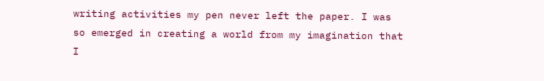writing activities my pen never left the paper. I was so emerged in creating a world from my imagination that I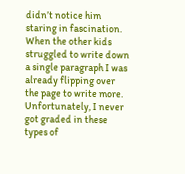didn’t notice him staring in fascination. When the other kids struggled to write down a single paragraph I was already flipping over the page to write more. Unfortunately, I never got graded in these types of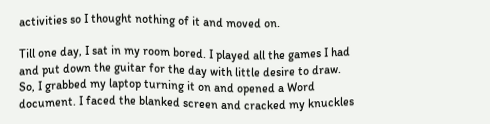activities so I thought nothing of it and moved on.

Till one day, I sat in my room bored. I played all the games I had and put down the guitar for the day with little desire to draw. So, I grabbed my laptop turning it on and opened a Word document. I faced the blanked screen and cracked my knuckles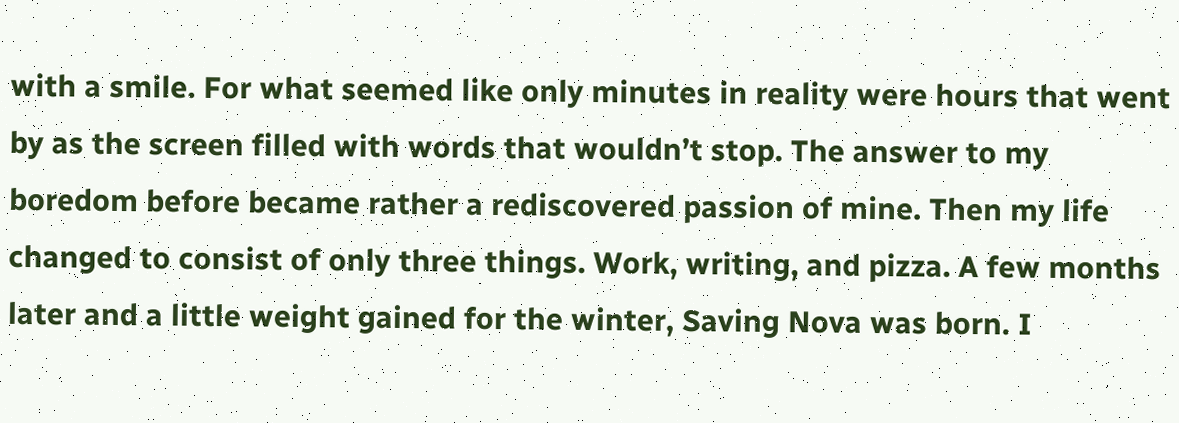with a smile. For what seemed like only minutes in reality were hours that went by as the screen filled with words that wouldn’t stop. The answer to my boredom before became rather a rediscovered passion of mine. Then my life changed to consist of only three things. Work, writing, and pizza. A few months later and a little weight gained for the winter, Saving Nova was born. I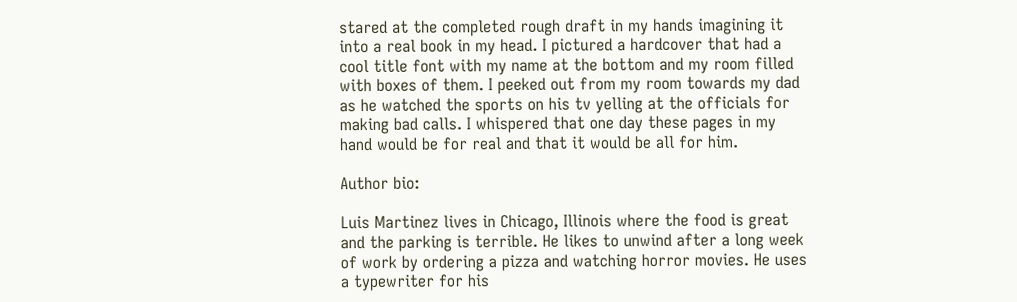stared at the completed rough draft in my hands imagining it into a real book in my head. I pictured a hardcover that had a cool title font with my name at the bottom and my room filled with boxes of them. I peeked out from my room towards my dad as he watched the sports on his tv yelling at the officials for making bad calls. I whispered that one day these pages in my hand would be for real and that it would be all for him.

Author bio:

Luis Martinez lives in Chicago, Illinois where the food is great and the parking is terrible. He likes to unwind after a long week of work by ordering a pizza and watching horror movies. He uses a typewriter for his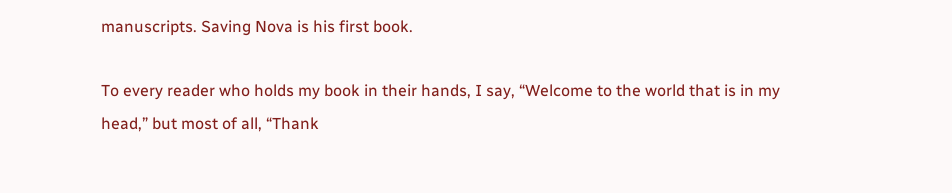manuscripts. Saving Nova is his first book.

To every reader who holds my book in their hands, I say, “Welcome to the world that is in my head,” but most of all, “Thank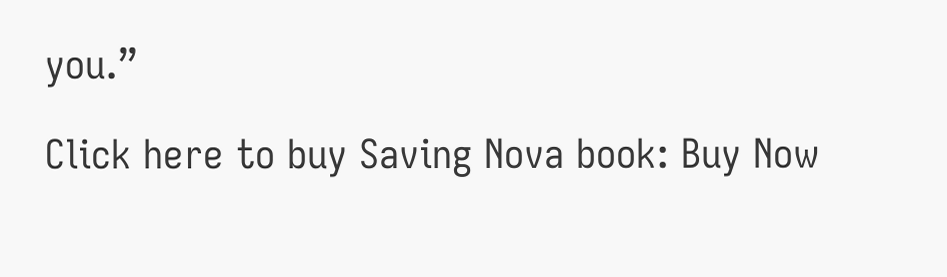you.”

Click here to buy Saving Nova book: Buy Now